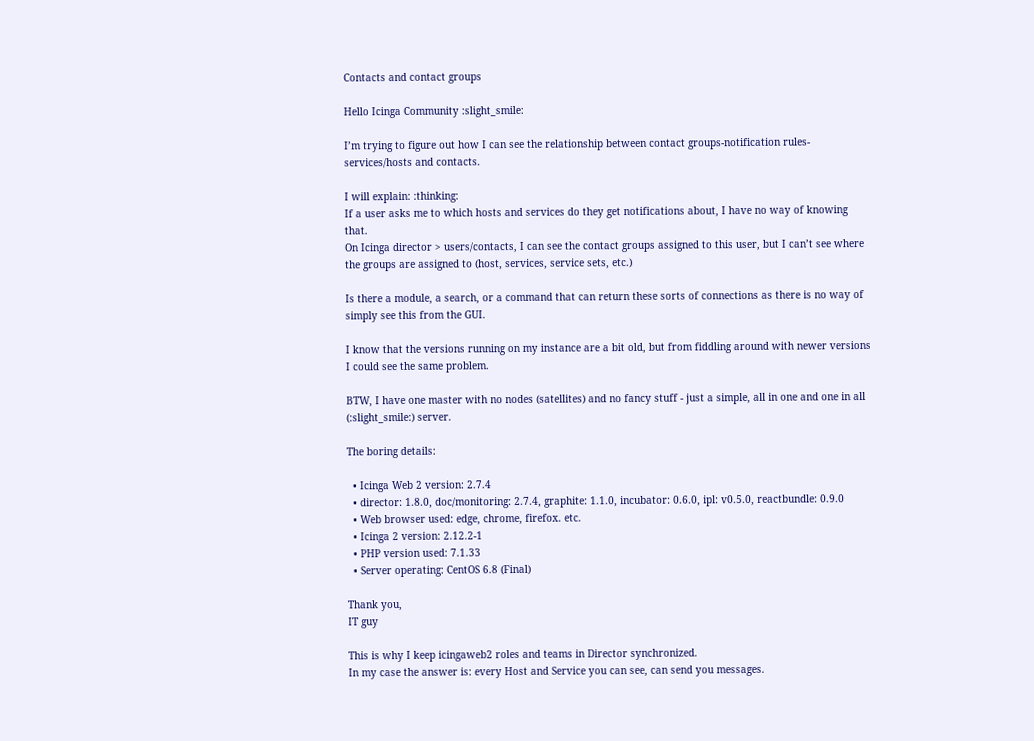Contacts and contact groups

Hello Icinga Community :slight_smile:

I’m trying to figure out how I can see the relationship between contact groups-notification rules-services/hosts and contacts.

I will explain: :thinking:
If a user asks me to which hosts and services do they get notifications about, I have no way of knowing that.
On Icinga director > users/contacts, I can see the contact groups assigned to this user, but I can’t see where the groups are assigned to (host, services, service sets, etc.)

Is there a module, a search, or a command that can return these sorts of connections as there is no way of simply see this from the GUI.

I know that the versions running on my instance are a bit old, but from fiddling around with newer versions I could see the same problem.

BTW, I have one master with no nodes (satellites) and no fancy stuff - just a simple, all in one and one in all (:slight_smile:) server.

The boring details:

  • Icinga Web 2 version: 2.7.4
  • director: 1.8.0, doc/monitoring: 2.7.4, graphite: 1.1.0, incubator: 0.6.0, ipl: v0.5.0, reactbundle: 0.9.0
  • Web browser used: edge, chrome, firefox. etc.
  • Icinga 2 version: 2.12.2-1
  • PHP version used: 7.1.33
  • Server operating: CentOS 6.8 (Final)

Thank you,
IT guy

This is why I keep icingaweb2 roles and teams in Director synchronized.
In my case the answer is: every Host and Service you can see, can send you messages.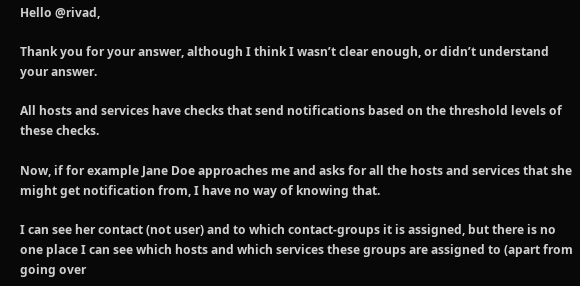Hello @rivad,

Thank you for your answer, although I think I wasn’t clear enough, or didn’t understand your answer.

All hosts and services have checks that send notifications based on the threshold levels of these checks.

Now, if for example Jane Doe approaches me and asks for all the hosts and services that she might get notification from, I have no way of knowing that.

I can see her contact (not user) and to which contact-groups it is assigned, but there is no one place I can see which hosts and which services these groups are assigned to (apart from going over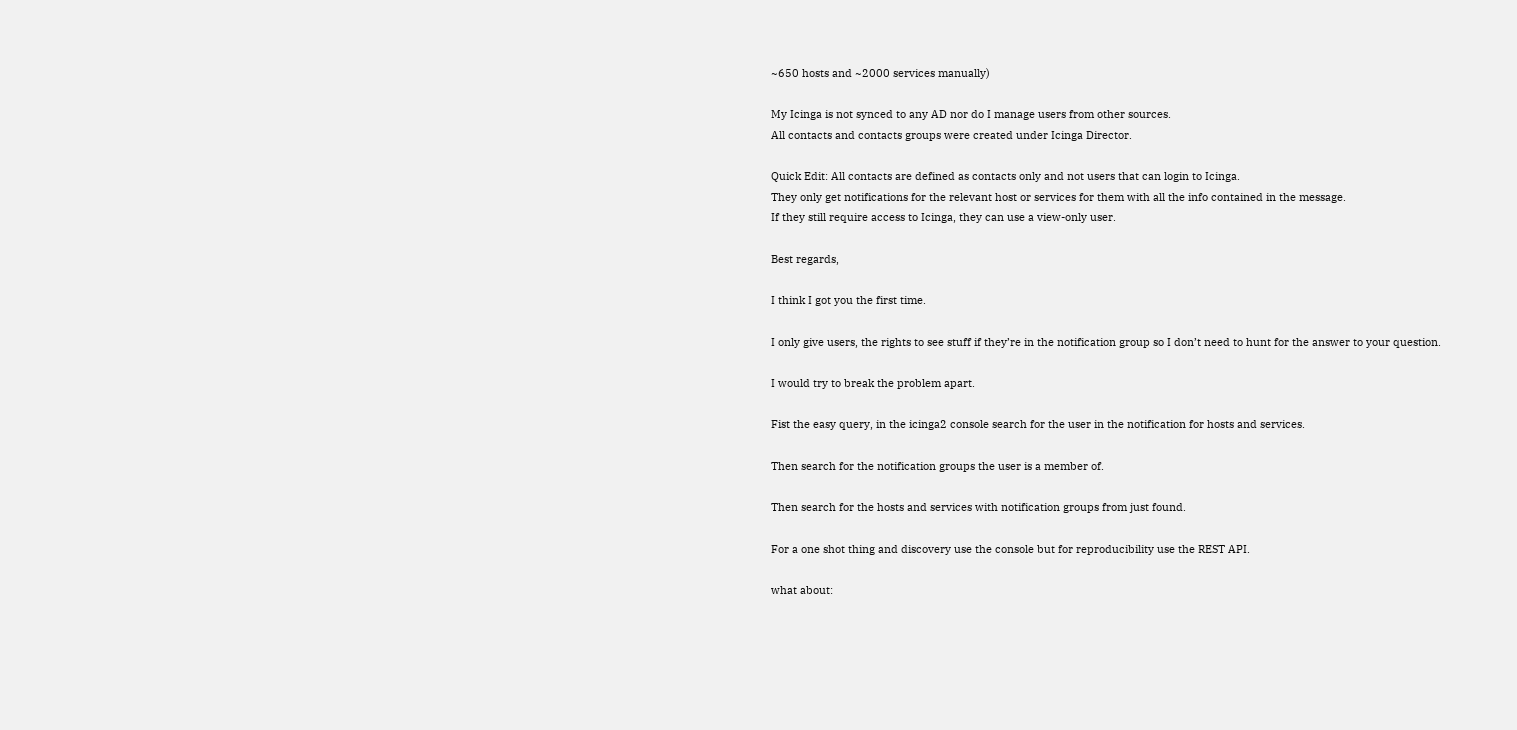~650 hosts and ~2000 services manually)

My Icinga is not synced to any AD nor do I manage users from other sources.
All contacts and contacts groups were created under Icinga Director.

Quick Edit: All contacts are defined as contacts only and not users that can login to Icinga.
They only get notifications for the relevant host or services for them with all the info contained in the message.
If they still require access to Icinga, they can use a view-only user.

Best regards,

I think I got you the first time.

I only give users, the rights to see stuff if they’re in the notification group so I don’t need to hunt for the answer to your question.

I would try to break the problem apart.

Fist the easy query, in the icinga2 console search for the user in the notification for hosts and services.

Then search for the notification groups the user is a member of.

Then search for the hosts and services with notification groups from just found.

For a one shot thing and discovery use the console but for reproducibility use the REST API.

what about: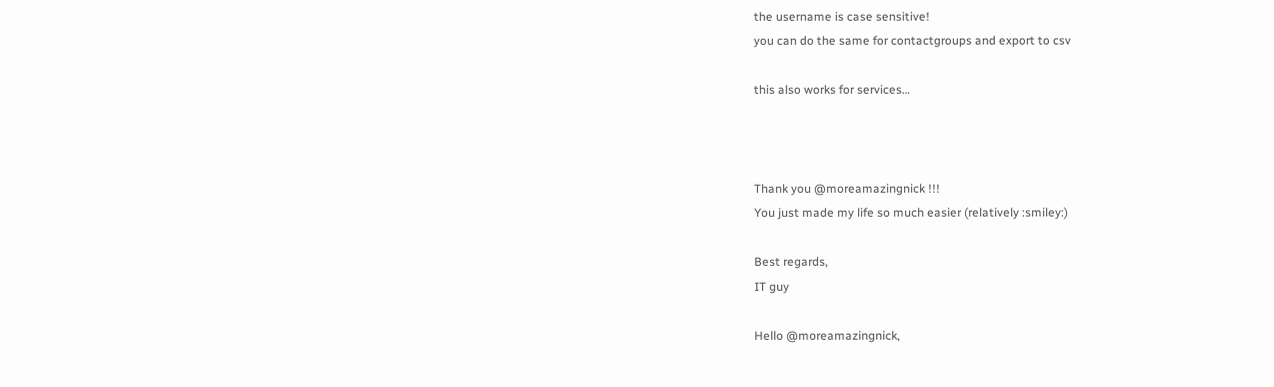the username is case sensitive!
you can do the same for contactgroups and export to csv

this also works for services…



Thank you @moreamazingnick !!!
You just made my life so much easier (relatively :smiley:)

Best regards,
IT guy

Hello @moreamazingnick,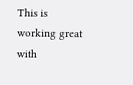This is working great with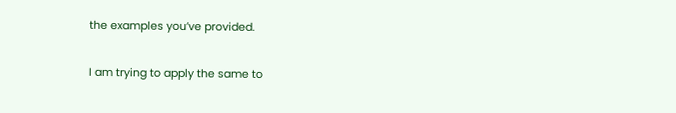the examples you’ve provided.

I am trying to apply the same to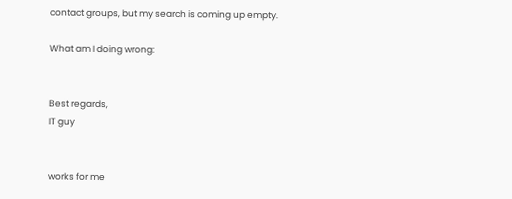contact groups, but my search is coming up empty.

What am I doing wrong:


Best regards,
IT guy


works for me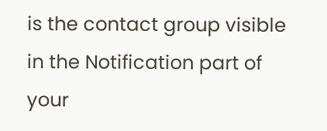is the contact group visible in the Notification part of your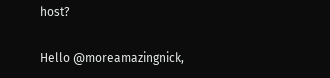host?

Hello @moreamazingnick,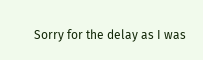Sorry for the delay as I was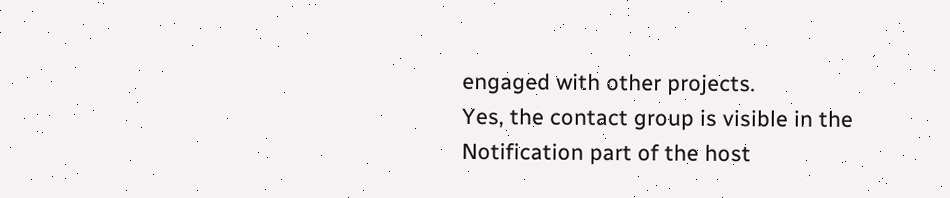engaged with other projects.
Yes, the contact group is visible in the Notification part of the host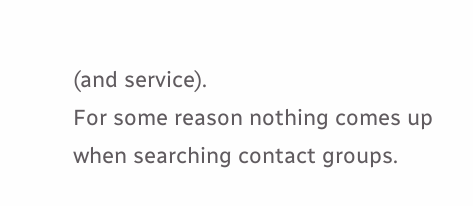(and service).
For some reason nothing comes up when searching contact groups.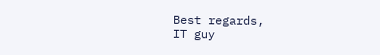Best regards,
IT guy